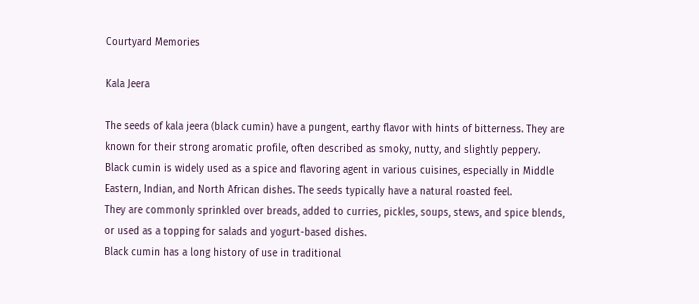Courtyard Memories

Kala Jeera

The seeds of kala jeera (black cumin) have a pungent, earthy flavor with hints of bitterness. They are known for their strong aromatic profile, often described as smoky, nutty, and slightly peppery.
Black cumin is widely used as a spice and flavoring agent in various cuisines, especially in Middle Eastern, Indian, and North African dishes. The seeds typically have a natural roasted feel.
They are commonly sprinkled over breads, added to curries, pickles, soups, stews, and spice blends, or used as a topping for salads and yogurt-based dishes.
Black cumin has a long history of use in traditional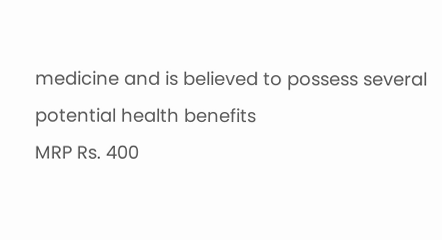medicine and is believed to possess several potential health benefits
MRP Rs. 400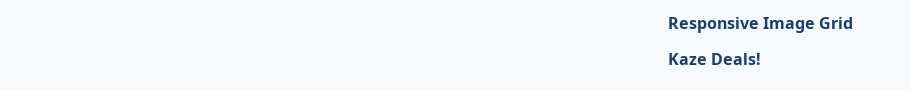Responsive Image Grid

Kaze Deals!